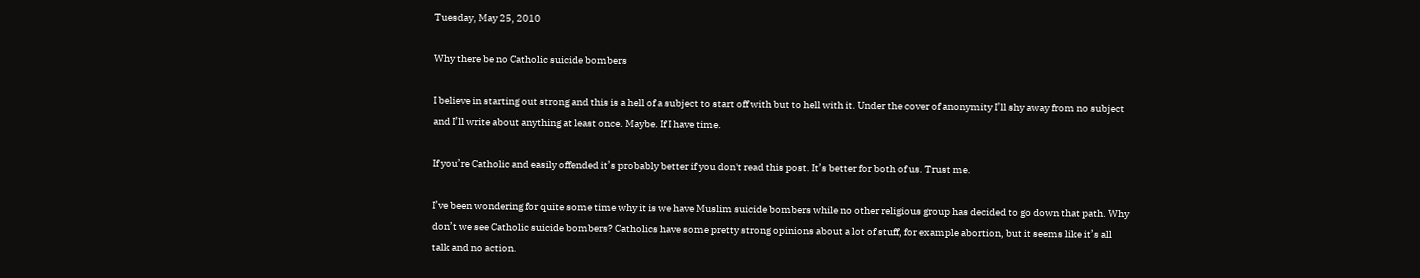Tuesday, May 25, 2010

Why there be no Catholic suicide bombers

I believe in starting out strong and this is a hell of a subject to start off with but to hell with it. Under the cover of anonymity I’ll shy away from no subject and I’ll write about anything at least once. Maybe. If I have time.

If you’re Catholic and easily offended it’s probably better if you don't read this post. It’s better for both of us. Trust me.

I’ve been wondering for quite some time why it is we have Muslim suicide bombers while no other religious group has decided to go down that path. Why don’t we see Catholic suicide bombers? Catholics have some pretty strong opinions about a lot of stuff, for example abortion, but it seems like it’s all talk and no action.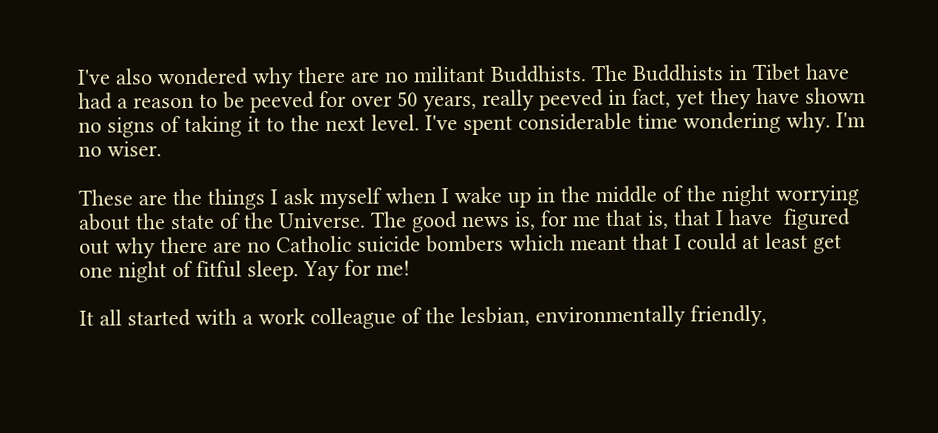I've also wondered why there are no militant Buddhists. The Buddhists in Tibet have had a reason to be peeved for over 50 years, really peeved in fact, yet they have shown no signs of taking it to the next level. I've spent considerable time wondering why. I'm no wiser.

These are the things I ask myself when I wake up in the middle of the night worrying about the state of the Universe. The good news is, for me that is, that I have  figured out why there are no Catholic suicide bombers which meant that I could at least get one night of fitful sleep. Yay for me!

It all started with a work colleague of the lesbian, environmentally friendly,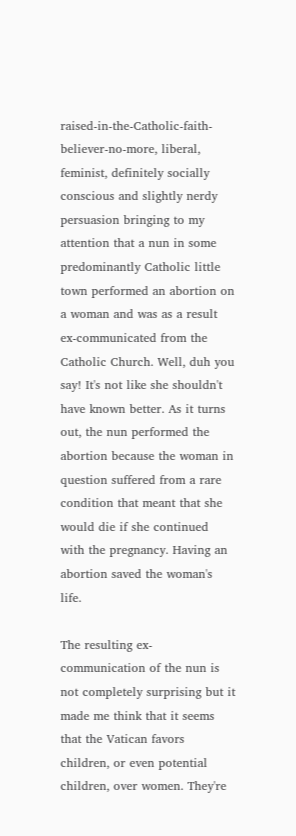raised-in-the-Catholic-faith-believer-no-more, liberal, feminist, definitely socially conscious and slightly nerdy persuasion bringing to my attention that a nun in some predominantly Catholic little town performed an abortion on a woman and was as a result ex-communicated from the Catholic Church. Well, duh you say! It's not like she shouldn't have known better. As it turns out, the nun performed the abortion because the woman in question suffered from a rare condition that meant that she would die if she continued with the pregnancy. Having an abortion saved the woman's life.

The resulting ex-communication of the nun is not completely surprising but it made me think that it seems that the Vatican favors children, or even potential children, over women. They're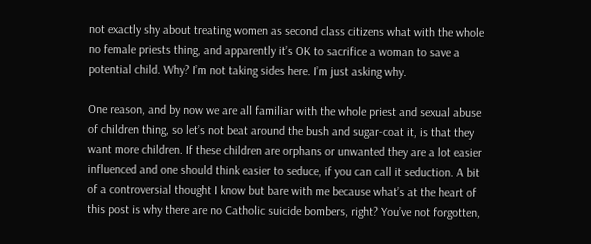not exactly shy about treating women as second class citizens what with the whole no female priests thing, and apparently it’s OK to sacrifice a woman to save a potential child. Why? I’m not taking sides here. I’m just asking why.

One reason, and by now we are all familiar with the whole priest and sexual abuse of children thing, so let’s not beat around the bush and sugar-coat it, is that they want more children. If these children are orphans or unwanted they are a lot easier influenced and one should think easier to seduce, if you can call it seduction. A bit of a controversial thought I know but bare with me because what’s at the heart of this post is why there are no Catholic suicide bombers, right? You’ve not forgotten,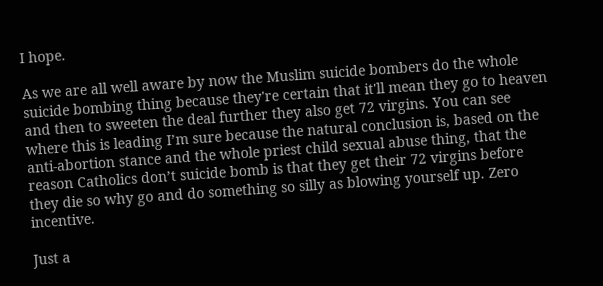I hope.

As we are all well aware by now the Muslim suicide bombers do the whole suicide bombing thing because they're certain that it'll mean they go to heaven and then to sweeten the deal further they also get 72 virgins. You can see where this is leading I’m sure because the natural conclusion is, based on the anti-abortion stance and the whole priest child sexual abuse thing, that the reason Catholics don’t suicide bomb is that they get their 72 virgins before they die so why go and do something so silly as blowing yourself up. Zero incentive.

Just a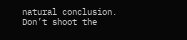natural conclusion. Don’t shoot the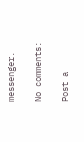messenger.

No comments:

Post a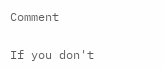Comment

If you don't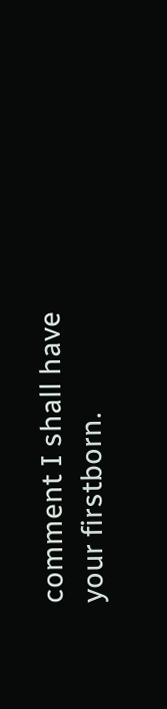comment I shall have your firstborn.